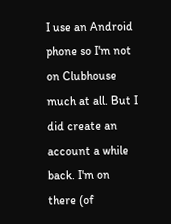I use an Android phone so I'm not on Clubhouse much at all. But I did create an account a while back. I'm on there (of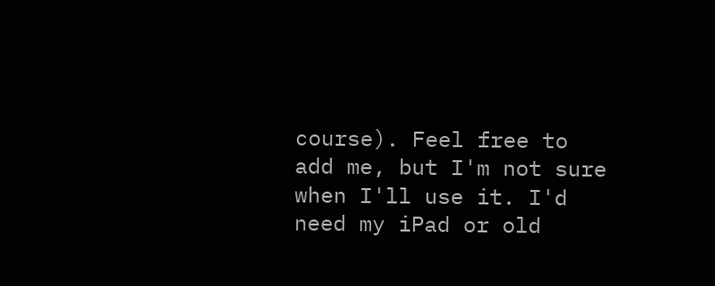course). Feel free to add me, but I'm not sure when I'll use it. I'd need my iPad or old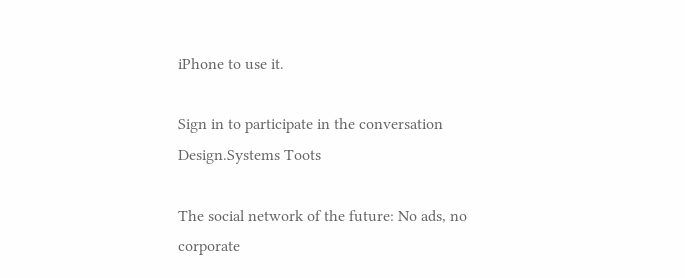iPhone to use it.

Sign in to participate in the conversation
Design.Systems Toots

The social network of the future: No ads, no corporate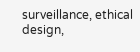surveillance, ethical design,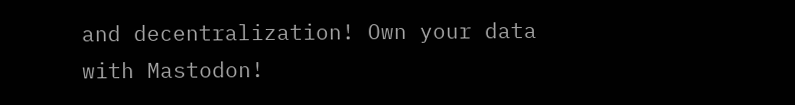and decentralization! Own your data with Mastodon!